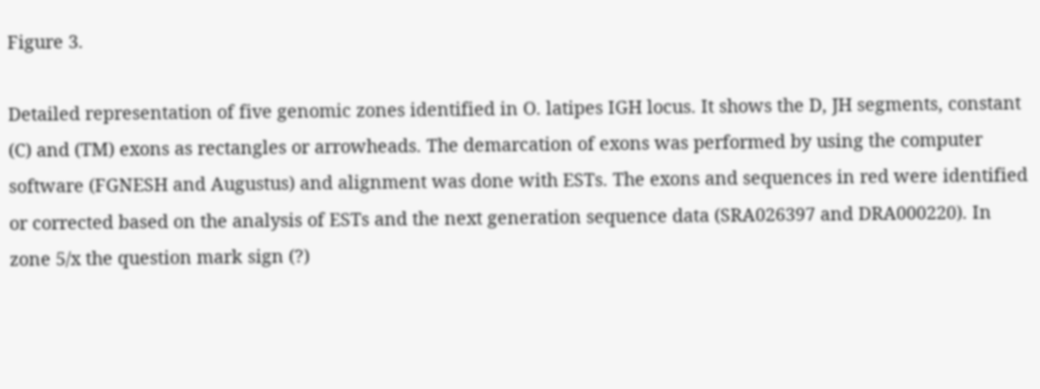Figure 3.

Detailed representation of five genomic zones identified in O. latipes IGH locus. It shows the D, JH segments, constant (C) and (TM) exons as rectangles or arrowheads. The demarcation of exons was performed by using the computer software (FGNESH and Augustus) and alignment was done with ESTs. The exons and sequences in red were identified or corrected based on the analysis of ESTs and the next generation sequence data (SRA026397 and DRA000220). In zone 5/x the question mark sign (?)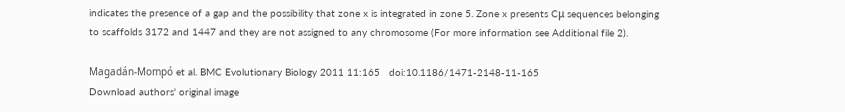indicates the presence of a gap and the possibility that zone x is integrated in zone 5. Zone x presents Cμ sequences belonging to scaffolds 3172 and 1447 and they are not assigned to any chromosome (For more information see Additional file 2).

Magadán-Mompó et al. BMC Evolutionary Biology 2011 11:165   doi:10.1186/1471-2148-11-165
Download authors' original image